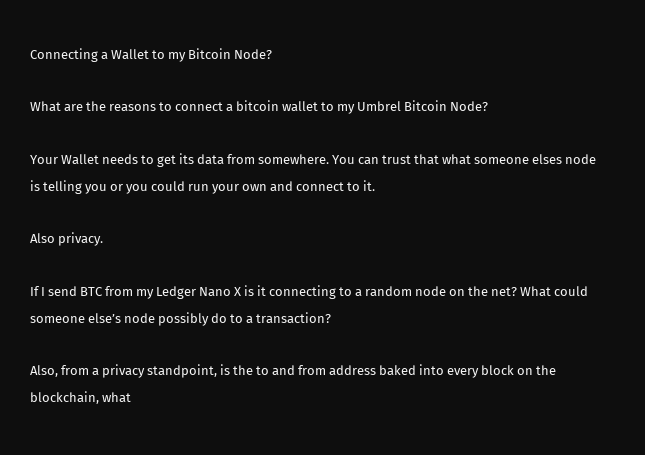Connecting a Wallet to my Bitcoin Node?

What are the reasons to connect a bitcoin wallet to my Umbrel Bitcoin Node?

Your Wallet needs to get its data from somewhere. You can trust that what someone elses node is telling you or you could run your own and connect to it.

Also privacy.

If I send BTC from my Ledger Nano X is it connecting to a random node on the net? What could someone else’s node possibly do to a transaction?

Also, from a privacy standpoint, is the to and from address baked into every block on the blockchain, what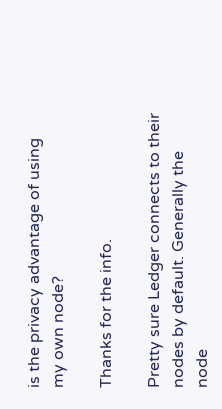is the privacy advantage of using my own node?

Thanks for the info.

Pretty sure Ledger connects to their nodes by default. Generally the node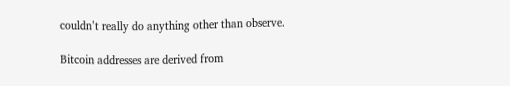couldn’t really do anything other than observe.

Bitcoin addresses are derived from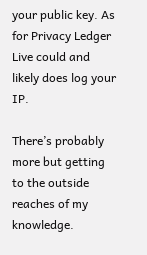your public key. As for Privacy Ledger Live could and likely does log your IP.

There’s probably more but getting to the outside reaches of my knowledge.